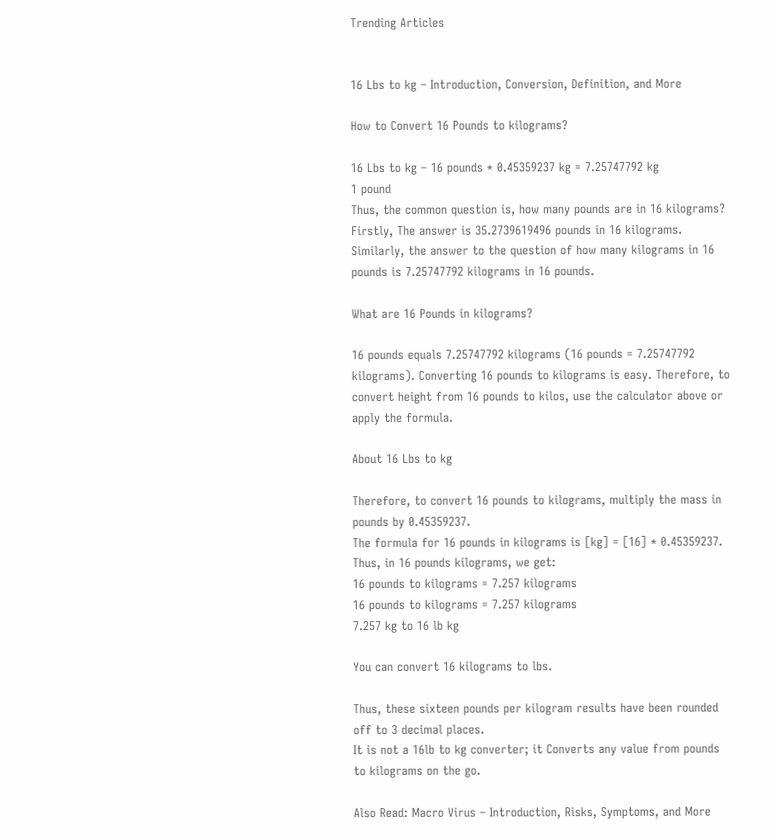Trending Articles


16 Lbs to kg – Introduction, Conversion, Definition, and More

How to Convert 16 Pounds to kilograms?

16 Lbs to kg – 16 pounds * 0.45359237 kg = 7.25747792 kg
1 pound
Thus, the common question is, how many pounds are in 16 kilograms? Firstly, The answer is 35.2739619496 pounds in 16 kilograms. Similarly, the answer to the question of how many kilograms in 16 pounds is 7.25747792 kilograms in 16 pounds.

What are 16 Pounds in kilograms?

16 pounds equals 7.25747792 kilograms (16 pounds = 7.25747792 kilograms). Converting 16 pounds to kilograms is easy. Therefore, to convert height from 16 pounds to kilos, use the calculator above or apply the formula.

About 16 Lbs to kg

Therefore, to convert 16 pounds to kilograms, multiply the mass in pounds by 0.45359237.
The formula for 16 pounds in kilograms is [kg] = [16] * 0.45359237. Thus, in 16 pounds kilograms, we get:
16 pounds to kilograms = 7.257 kilograms
16 pounds to kilograms = 7.257 kilograms
7.257 kg to 16 lb kg

You can convert 16 kilograms to lbs.

Thus, these sixteen pounds per kilogram results have been rounded off to 3 decimal places.
It is not a 16lb to kg converter; it Converts any value from pounds to kilograms on the go.

Also Read: Macro Virus – Introduction, Risks, Symptoms, and More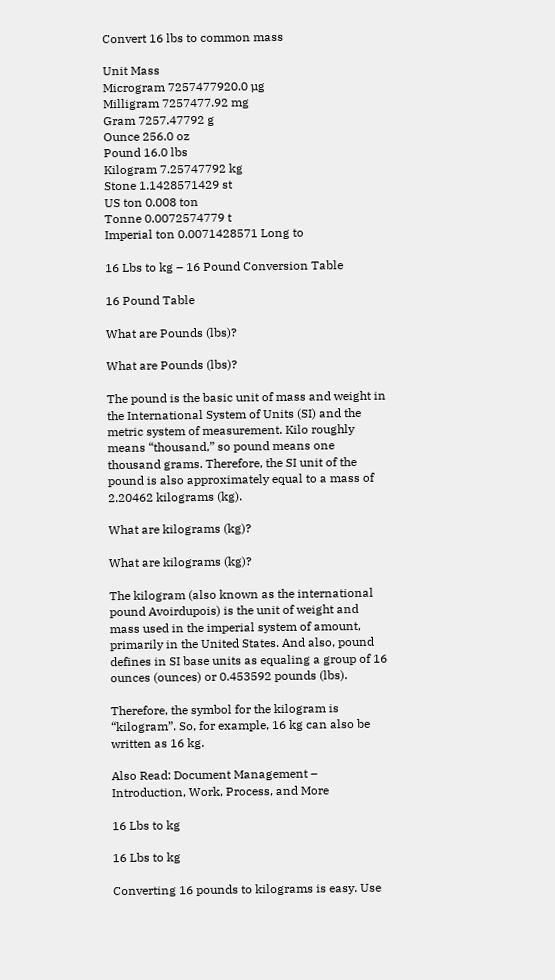Convert 16 lbs to common mass

Unit Mass
Microgram 7257477920.0 µg
Milligram 7257477.92 mg
Gram 7257.47792 g
Ounce 256.0 oz
Pound 16.0 lbs
Kilogram 7.25747792 kg
Stone 1.1428571429 st
US ton 0.008 ton
Tonne 0.0072574779 t
Imperial ton 0.0071428571 Long to

16 Lbs to kg – 16 Pound Conversion Table

16 Pound Table

What are Pounds (lbs)?

What are Pounds (lbs)?

The pound is the basic unit of mass and weight in the International System of Units (SI) and the metric system of measurement. Kilo roughly means “thousand,” so pound means one thousand grams. Therefore, the SI unit of the pound is also approximately equal to a mass of 2.20462 kilograms (kg).

What are kilograms (kg)?

What are kilograms (kg)?

The kilogram (also known as the international pound Avoirdupois) is the unit of weight and mass used in the imperial system of amount, primarily in the United States. And also, pound defines in SI base units as equaling a group of 16 ounces (ounces) or 0.453592 pounds (lbs).

Therefore, the symbol for the kilogram is “kilogram”. So, for example, 16 kg can also be written as 16 kg.

Also Read: Document Management – Introduction, Work, Process, and More

16 Lbs to kg

16 Lbs to kg

Converting 16 pounds to kilograms is easy. Use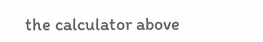the calculator above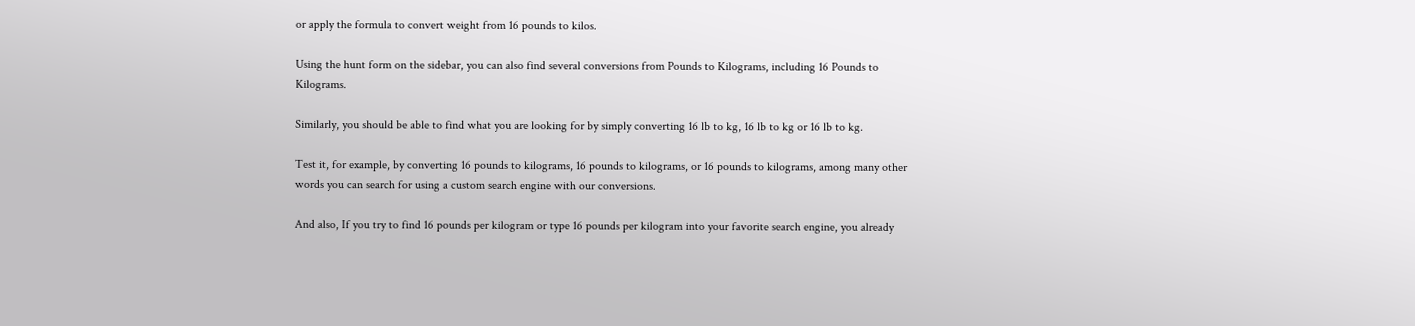or apply the formula to convert weight from 16 pounds to kilos.

Using the hunt form on the sidebar, you can also find several conversions from Pounds to Kilograms, including 16 Pounds to Kilograms.

Similarly, you should be able to find what you are looking for by simply converting 16 lb to kg, 16 lb to kg or 16 lb to kg.

Test it, for example, by converting 16 pounds to kilograms, 16 pounds to kilograms, or 16 pounds to kilograms, among many other words you can search for using a custom search engine with our conversions.

And also, If you try to find 16 pounds per kilogram or type 16 pounds per kilogram into your favorite search engine, you already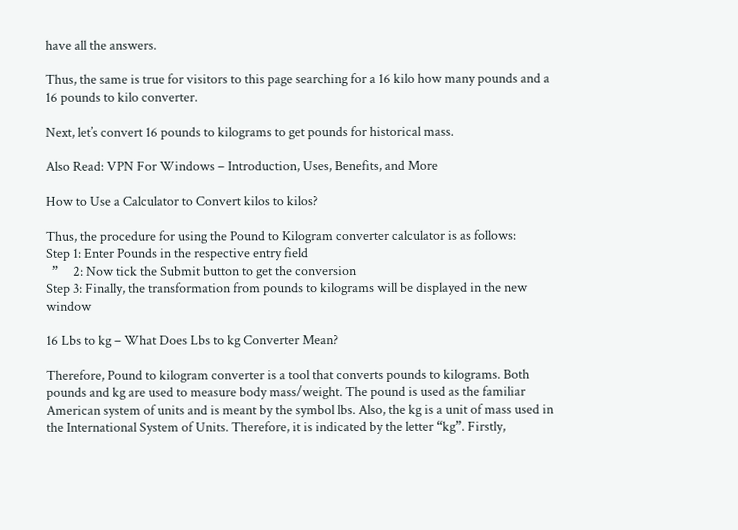have all the answers.

Thus, the same is true for visitors to this page searching for a 16 kilo how many pounds and a 16 pounds to kilo converter.

Next, let’s convert 16 pounds to kilograms to get pounds for historical mass.

Also Read: VPN For Windows – Introduction, Uses, Benefits, and More

How to Use a Calculator to Convert kilos to kilos?

Thus, the procedure for using the Pound to Kilogram converter calculator is as follows:
Step 1: Enter Pounds in the respective entry field
  ”     2: Now tick the Submit button to get the conversion
Step 3: Finally, the transformation from pounds to kilograms will be displayed in the new window

16 Lbs to kg – What Does Lbs to kg Converter Mean?

Therefore, Pound to kilogram converter is a tool that converts pounds to kilograms. Both pounds and kg are used to measure body mass/weight. The pound is used as the familiar American system of units and is meant by the symbol lbs. Also, the kg is a unit of mass used in the International System of Units. Therefore, it is indicated by the letter “kg”. Firstly,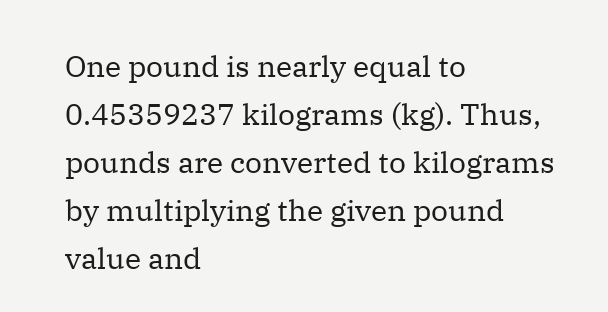One pound is nearly equal to 0.45359237 kilograms (kg). Thus, pounds are converted to kilograms by multiplying the given pound value and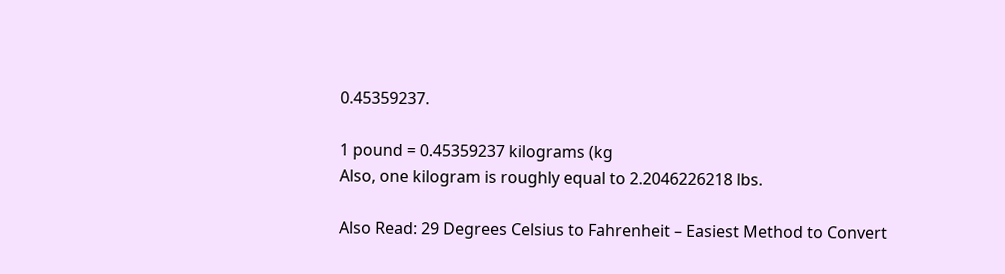0.45359237.

1 pound = 0.45359237 kilograms (kg
Also, one kilogram is roughly equal to 2.2046226218 lbs.

Also Read: 29 Degrees Celsius to Fahrenheit – Easiest Method to Convert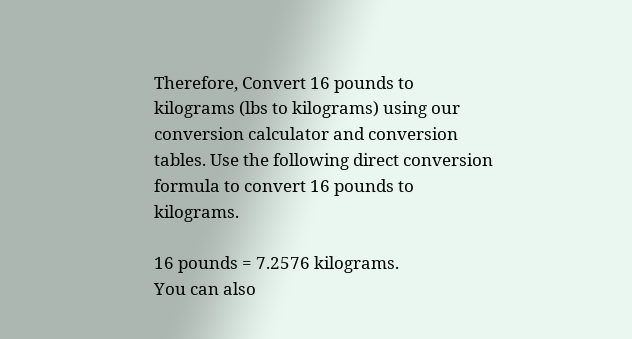Therefore, Convert 16 pounds to kilograms (lbs to kilograms) using our conversion calculator and conversion tables. Use the following direct conversion formula to convert 16 pounds to kilograms.

16 pounds = 7.2576 kilograms.
You can also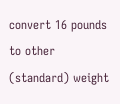convert 16 pounds to other (standard) weight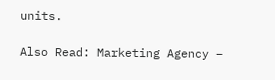units.

Also Read: Marketing Agency –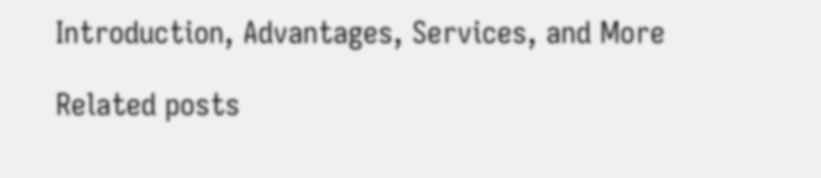Introduction, Advantages, Services, and More

Related posts